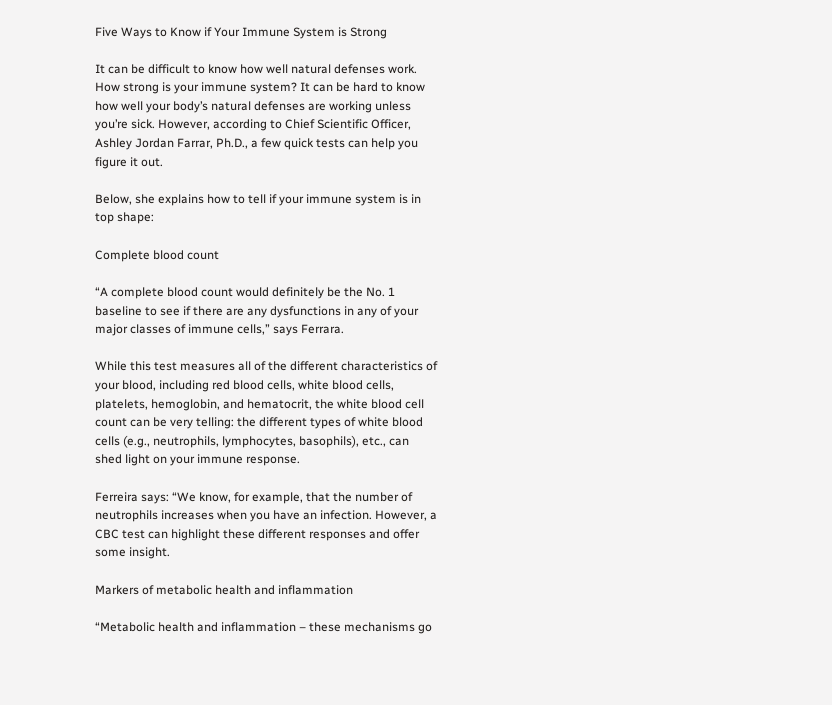Five Ways to Know if Your Immune System is Strong

It can be difficult to know how well natural defenses work. How strong is your immune system? It can be hard to know how well your body’s natural defenses are working unless you’re sick. However, according to Chief Scientific Officer, Ashley Jordan Farrar, Ph.D., a few quick tests can help you figure it out.

Below, she explains how to tell if your immune system is in top shape:

Complete blood count

“A complete blood count would definitely be the No. 1 baseline to see if there are any dysfunctions in any of your major classes of immune cells,” says Ferrara.

While this test measures all of the different characteristics of your blood, including red blood cells, white blood cells, platelets, hemoglobin, and hematocrit, the white blood cell count can be very telling: the different types of white blood cells (e.g., neutrophils, lymphocytes, basophils), etc., can shed light on your immune response.

Ferreira says: “We know, for example, that the number of neutrophils increases when you have an infection. However, a CBC test can highlight these different responses and offer some insight.

Markers of metabolic health and inflammation

“Metabolic health and inflammation – these mechanisms go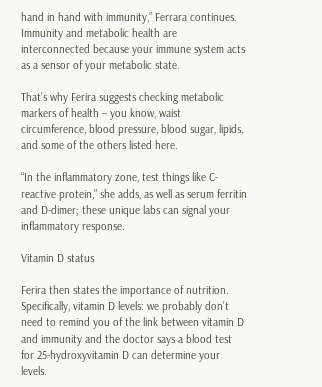hand in hand with immunity,” Ferrara continues. Immunity and metabolic health are interconnected because your immune system acts as a sensor of your metabolic state.

That’s why Ferira suggests checking metabolic markers of health – you know, waist circumference, blood pressure, blood sugar, lipids, and some of the others listed here.

“In the inflammatory zone, test things like C-reactive protein,” she adds, as well as serum ferritin and D-dimer; these unique labs can signal your inflammatory response.

Vitamin D status

Ferira then states the importance of nutrition. Specifically, vitamin D levels: we probably don’t need to remind you of the link between vitamin D and immunity and the doctor says a blood test for 25-hydroxyvitamin D can determine your levels.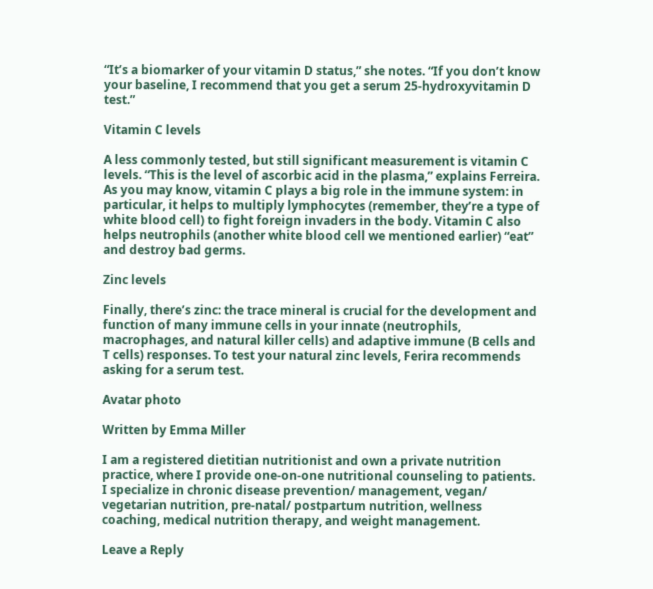“It’s a biomarker of your vitamin D status,” she notes. “If you don’t know your baseline, I recommend that you get a serum 25-hydroxyvitamin D test.”

Vitamin C levels

A less commonly tested, but still significant measurement is vitamin C levels. “This is the level of ascorbic acid in the plasma,” explains Ferreira. As you may know, vitamin C plays a big role in the immune system: in particular, it helps to multiply lymphocytes (remember, they’re a type of white blood cell) to fight foreign invaders in the body. Vitamin C also helps neutrophils (another white blood cell we mentioned earlier) “eat” and destroy bad germs.

Zinc levels

Finally, there’s zinc: the trace mineral is crucial for the development and function of many immune cells in your innate (neutrophils, macrophages, and natural killer cells) and adaptive immune (B cells and T cells) responses. To test your natural zinc levels, Ferira recommends asking for a serum test.

Avatar photo

Written by Emma Miller

I am a registered dietitian nutritionist and own a private nutrition practice, where I provide one-on-one nutritional counseling to patients. I specialize in chronic disease prevention/ management, vegan/ vegetarian nutrition, pre-natal/ postpartum nutrition, wellness coaching, medical nutrition therapy, and weight management.

Leave a Reply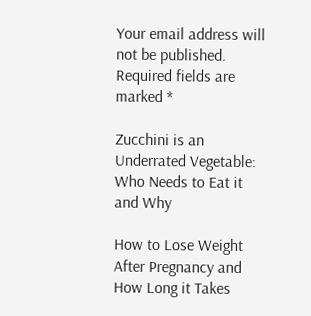Your email address will not be published. Required fields are marked *

Zucchini is an Underrated Vegetable: Who Needs to Eat it and Why

How to Lose Weight After Pregnancy and How Long it Takes